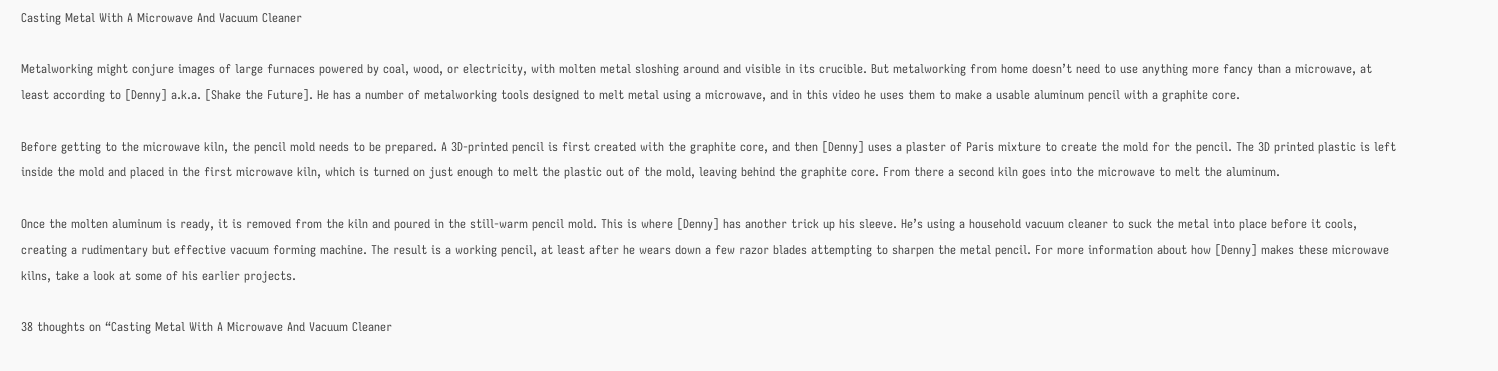Casting Metal With A Microwave And Vacuum Cleaner

Metalworking might conjure images of large furnaces powered by coal, wood, or electricity, with molten metal sloshing around and visible in its crucible. But metalworking from home doesn’t need to use anything more fancy than a microwave, at least according to [Denny] a.k.a. [Shake the Future]. He has a number of metalworking tools designed to melt metal using a microwave, and in this video he uses them to make a usable aluminum pencil with a graphite core.

Before getting to the microwave kiln, the pencil mold needs to be prepared. A 3D-printed pencil is first created with the graphite core, and then [Denny] uses a plaster of Paris mixture to create the mold for the pencil. The 3D printed plastic is left inside the mold and placed in the first microwave kiln, which is turned on just enough to melt the plastic out of the mold, leaving behind the graphite core. From there a second kiln goes into the microwave to melt the aluminum.

Once the molten aluminum is ready, it is removed from the kiln and poured in the still-warm pencil mold. This is where [Denny] has another trick up his sleeve. He’s using a household vacuum cleaner to suck the metal into place before it cools, creating a rudimentary but effective vacuum forming machine. The result is a working pencil, at least after he wears down a few razor blades attempting to sharpen the metal pencil. For more information about how [Denny] makes these microwave kilns, take a look at some of his earlier projects.

38 thoughts on “Casting Metal With A Microwave And Vacuum Cleaner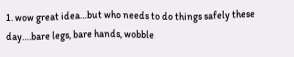1. wow great idea…but who needs to do things safely these day….bare legs, bare hands, wobble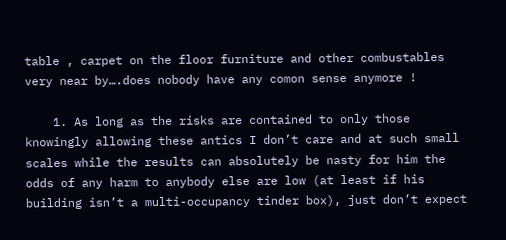table , carpet on the floor furniture and other combustables very near by….does nobody have any comon sense anymore !

    1. As long as the risks are contained to only those knowingly allowing these antics I don’t care and at such small scales while the results can absolutely be nasty for him the odds of any harm to anybody else are low (at least if his building isn’t a multi-occupancy tinder box), just don’t expect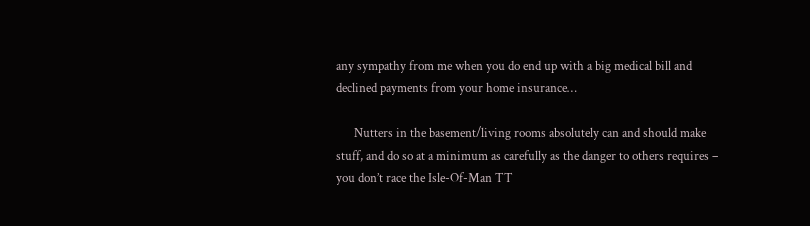any sympathy from me when you do end up with a big medical bill and declined payments from your home insurance…

      Nutters in the basement/living rooms absolutely can and should make stuff, and do so at a minimum as carefully as the danger to others requires – you don’t race the Isle-Of-Man TT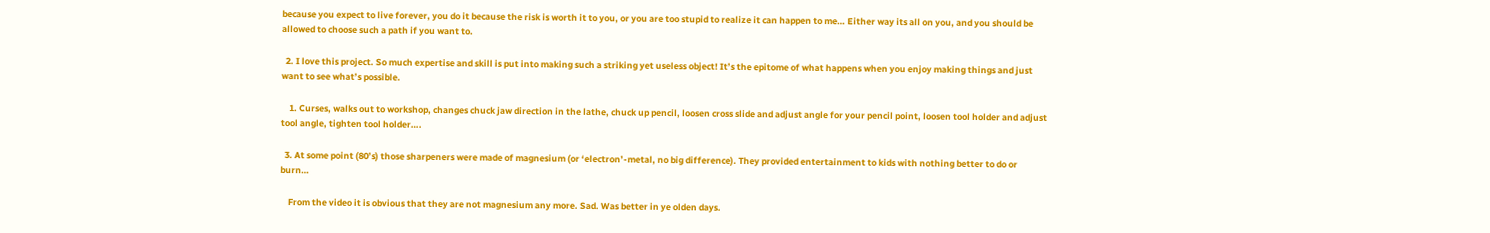because you expect to live forever, you do it because the risk is worth it to you, or you are too stupid to realize it can happen to me… Either way its all on you, and you should be allowed to choose such a path if you want to.

  2. I love this project. So much expertise and skill is put into making such a striking yet useless object! It’s the epitome of what happens when you enjoy making things and just want to see what’s possible.

    1. Curses, walks out to workshop, changes chuck jaw direction in the lathe, chuck up pencil, loosen cross slide and adjust angle for your pencil point, loosen tool holder and adjust tool angle, tighten tool holder….

  3. At some point (80’s) those sharpeners were made of magnesium (or ‘electron’-metal, no big difference). They provided entertainment to kids with nothing better to do or burn…

    From the video it is obvious that they are not magnesium any more. Sad. Was better in ye olden days.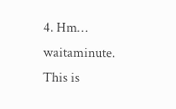4. Hm… waitaminute. This is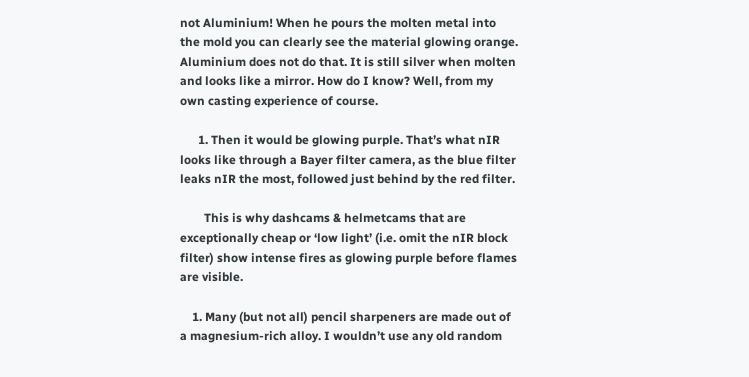not Aluminium! When he pours the molten metal into the mold you can clearly see the material glowing orange. Aluminium does not do that. It is still silver when molten and looks like a mirror. How do I know? Well, from my own casting experience of course.

      1. Then it would be glowing purple. That’s what nIR looks like through a Bayer filter camera, as the blue filter leaks nIR the most, followed just behind by the red filter.

        This is why dashcams & helmetcams that are exceptionally cheap or ‘low light’ (i.e. omit the nIR block filter) show intense fires as glowing purple before flames are visible.

    1. Many (but not all) pencil sharpeners are made out of a magnesium-rich alloy. I wouldn’t use any old random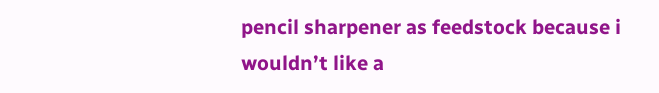pencil sharpener as feedstock because i wouldn’t like a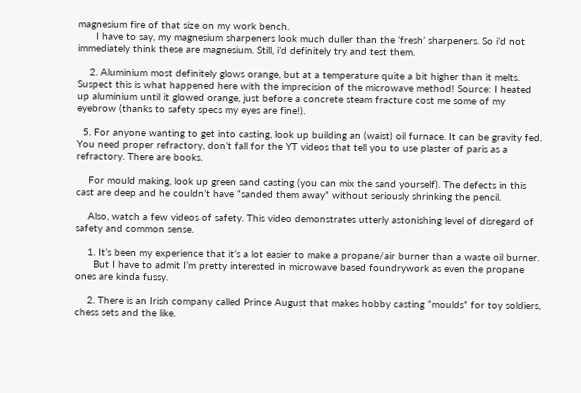magnesium fire of that size on my work bench.
      I have to say, my magnesium sharpeners look much duller than the ‘fresh’ sharpeners. So i’d not immediately think these are magnesium. Still, i’d definitely try and test them.

    2. Aluminium most definitely glows orange, but at a temperature quite a bit higher than it melts. Suspect this is what happened here with the imprecision of the microwave method! Source: I heated up aluminium until it glowed orange, just before a concrete steam fracture cost me some of my eyebrow (thanks to safety specs my eyes are fine!).

  5. For anyone wanting to get into casting, look up building an (waist) oil furnace. It can be gravity fed. You need proper refractory, don’t fall for the YT videos that tell you to use plaster of paris as a refractory. There are books.

    For mould making, look up green sand casting (you can mix the sand yourself). The defects in this cast are deep and he couldn’t have “sanded them away” without seriously shrinking the pencil.

    Also, watch a few videos of safety. This video demonstrates utterly astonishing level of disregard of safety and common sense.

    1. It’s been my experience that it’s a lot easier to make a propane/air burner than a waste oil burner.
      But I have to admit I’m pretty interested in microwave based foundrywork as even the propane ones are kinda fussy.

    2. There is an Irish company called Prince August that makes hobby casting “moulds” for toy soldiers, chess sets and the like.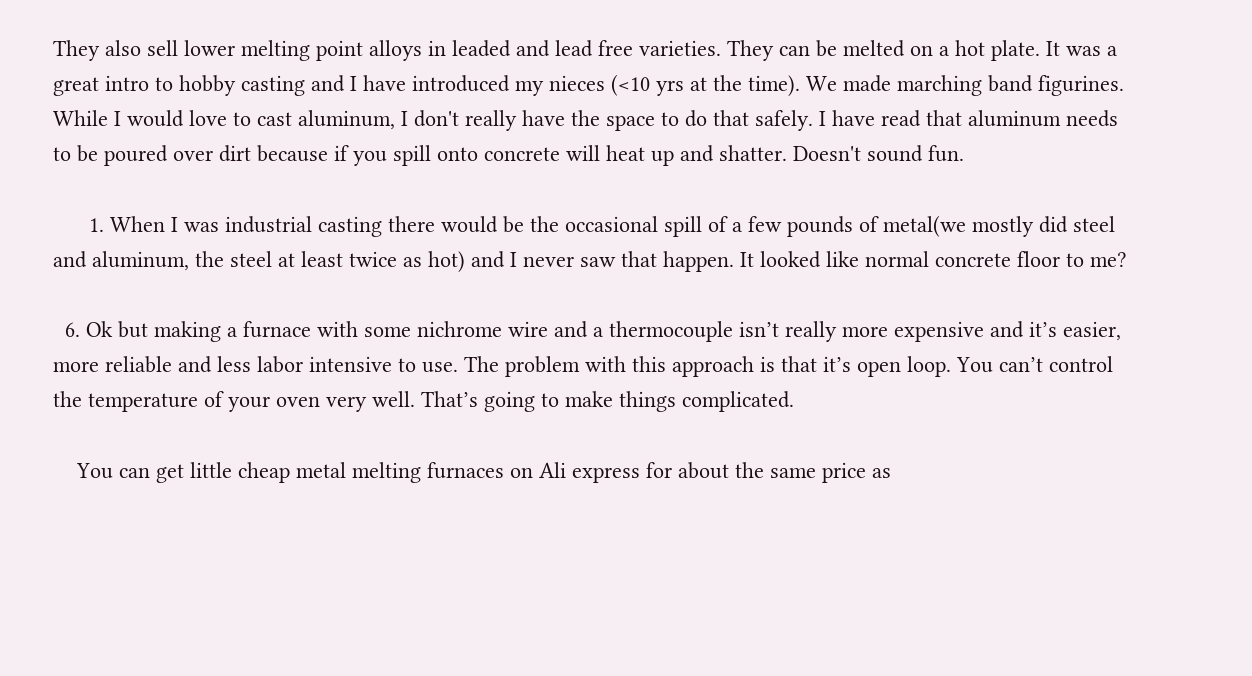They also sell lower melting point alloys in leaded and lead free varieties. They can be melted on a hot plate. It was a great intro to hobby casting and I have introduced my nieces (<10 yrs at the time). We made marching band figurines. While I would love to cast aluminum, I don't really have the space to do that safely. I have read that aluminum needs to be poured over dirt because if you spill onto concrete will heat up and shatter. Doesn't sound fun.

      1. When I was industrial casting there would be the occasional spill of a few pounds of metal(we mostly did steel and aluminum, the steel at least twice as hot) and I never saw that happen. It looked like normal concrete floor to me?

  6. Ok but making a furnace with some nichrome wire and a thermocouple isn’t really more expensive and it’s easier, more reliable and less labor intensive to use. The problem with this approach is that it’s open loop. You can’t control the temperature of your oven very well. That’s going to make things complicated.

    You can get little cheap metal melting furnaces on Ali express for about the same price as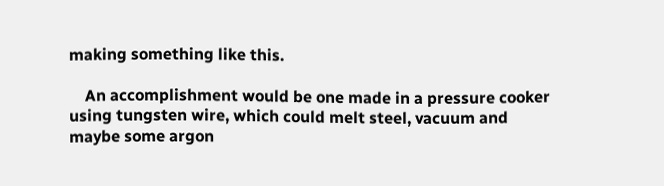making something like this.

    An accomplishment would be one made in a pressure cooker using tungsten wire, which could melt steel, vacuum and maybe some argon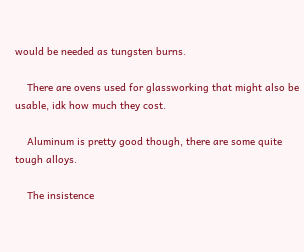would be needed as tungsten burns.

    There are ovens used for glassworking that might also be usable, idk how much they cost.

    Aluminum is pretty good though, there are some quite tough alloys.

    The insistence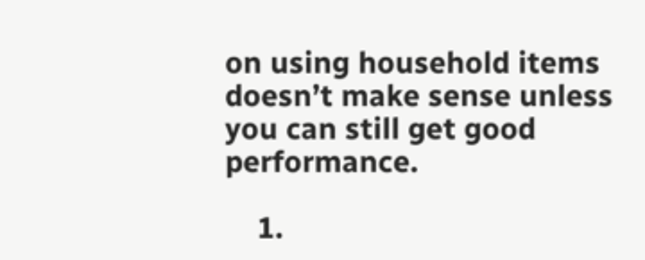on using household items doesn’t make sense unless you can still get good performance.

    1.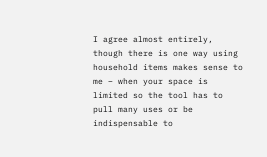I agree almost entirely, though there is one way using household items makes sense to me – when your space is limited so the tool has to pull many uses or be indispensable to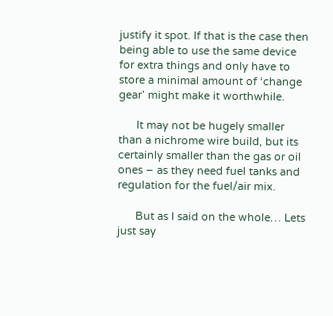justify it spot. If that is the case then being able to use the same device for extra things and only have to store a minimal amount of ‘change gear’ might make it worthwhile.

      It may not be hugely smaller than a nichrome wire build, but its certainly smaller than the gas or oil ones – as they need fuel tanks and regulation for the fuel/air mix.

      But as I said on the whole… Lets just say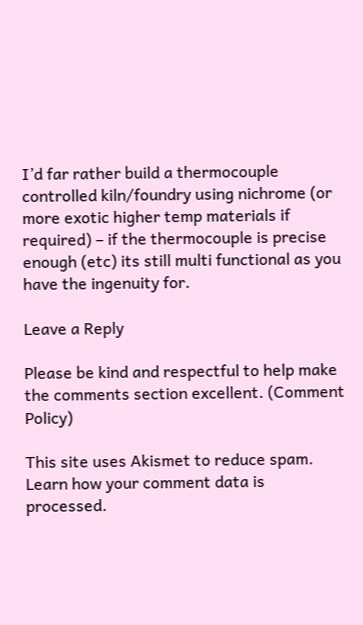I’d far rather build a thermocouple controlled kiln/foundry using nichrome (or more exotic higher temp materials if required) – if the thermocouple is precise enough (etc) its still multi functional as you have the ingenuity for.

Leave a Reply

Please be kind and respectful to help make the comments section excellent. (Comment Policy)

This site uses Akismet to reduce spam. Learn how your comment data is processed.